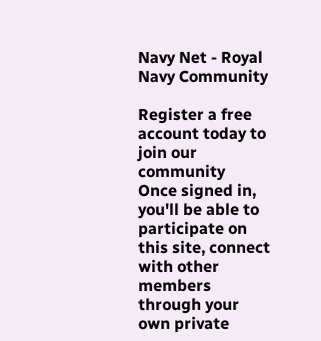Navy Net - Royal Navy Community

Register a free account today to join our community
Once signed in, you'll be able to participate on this site, connect with other members through your own private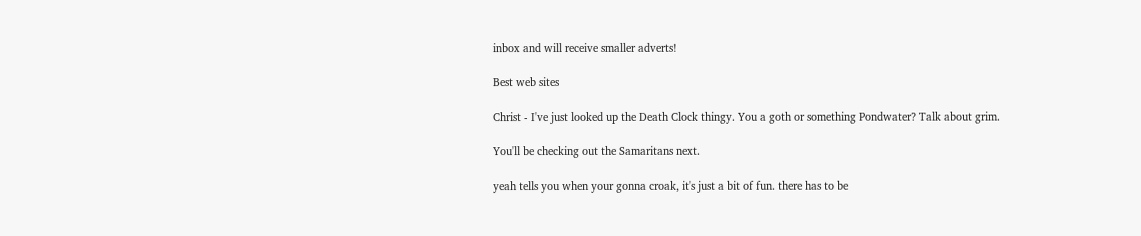inbox and will receive smaller adverts!

Best web sites

Christ - I've just looked up the Death Clock thingy. You a goth or something Pondwater? Talk about grim.

You'll be checking out the Samaritans next.

yeah tells you when your gonna croak, it's just a bit of fun. there has to be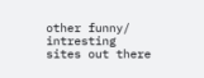other funny/ intresting sites out there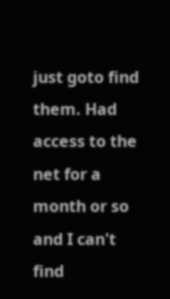just goto find them. Had access to the net for a month or so and I can't find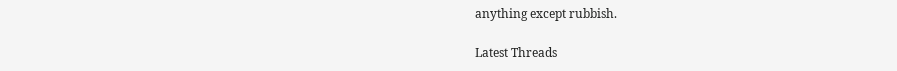anything except rubbish.

Latest Threads